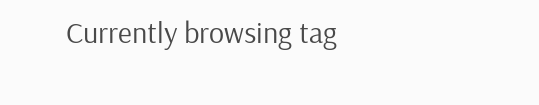Currently browsing tag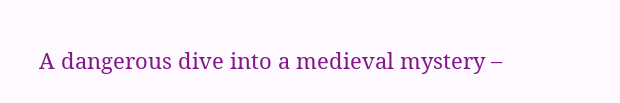A dangerous dive into a medieval mystery –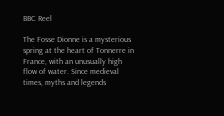BBC Reel

The Fosse Dionne is a mysterious spring at the heart of Tonnerre in France, with an unusually high flow of water. Since medieval times, myths and legends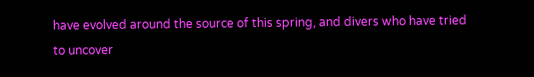have evolved around the source of this spring, and divers who have tried to uncover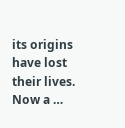its origins have lost their lives. Now a …